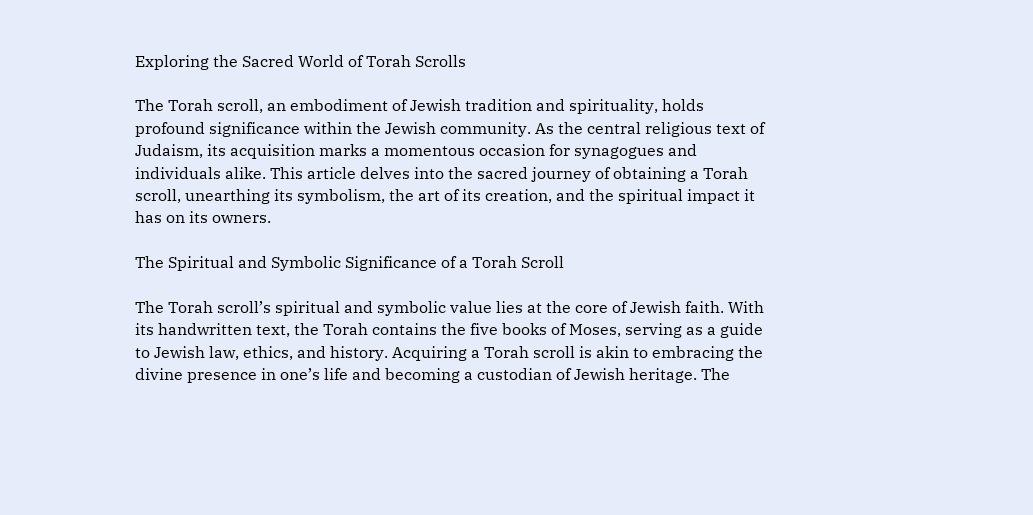Exploring the Sacred World of Torah Scrolls

The Torah scroll, an embodiment of Jewish tradition and spirituality, holds profound significance within the Jewish community. As the central religious text of Judaism, its acquisition marks a momentous occasion for synagogues and individuals alike. This article delves into the sacred journey of obtaining a Torah scroll, unearthing its symbolism, the art of its creation, and the spiritual impact it has on its owners.

The Spiritual and Symbolic Significance of a Torah Scroll

The Torah scroll’s spiritual and symbolic value lies at the core of Jewish faith. With its handwritten text, the Torah contains the five books of Moses, serving as a guide to Jewish law, ethics, and history. Acquiring a Torah scroll is akin to embracing the divine presence in one’s life and becoming a custodian of Jewish heritage. The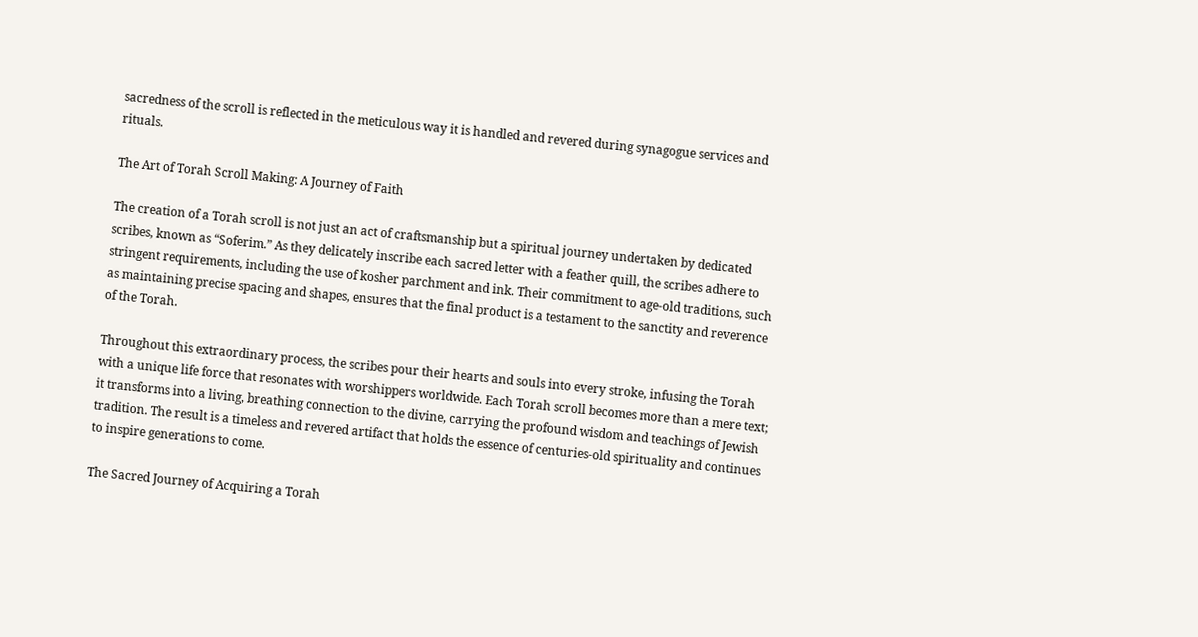sacredness of the scroll is reflected in the meticulous way it is handled and revered during synagogue services and rituals.

The Art of Torah Scroll Making: A Journey of Faith

The creation of a Torah scroll is not just an act of craftsmanship but a spiritual journey undertaken by dedicated scribes, known as “Soferim.” As they delicately inscribe each sacred letter with a feather quill, the scribes adhere to stringent requirements, including the use of kosher parchment and ink. Their commitment to age-old traditions, such as maintaining precise spacing and shapes, ensures that the final product is a testament to the sanctity and reverence of the Torah.

Throughout this extraordinary process, the scribes pour their hearts and souls into every stroke, infusing the Torah with a unique life force that resonates with worshippers worldwide. Each Torah scroll becomes more than a mere text; it transforms into a living, breathing connection to the divine, carrying the profound wisdom and teachings of Jewish tradition. The result is a timeless and revered artifact that holds the essence of centuries-old spirituality and continues to inspire generations to come.

The Sacred Journey of Acquiring a Torah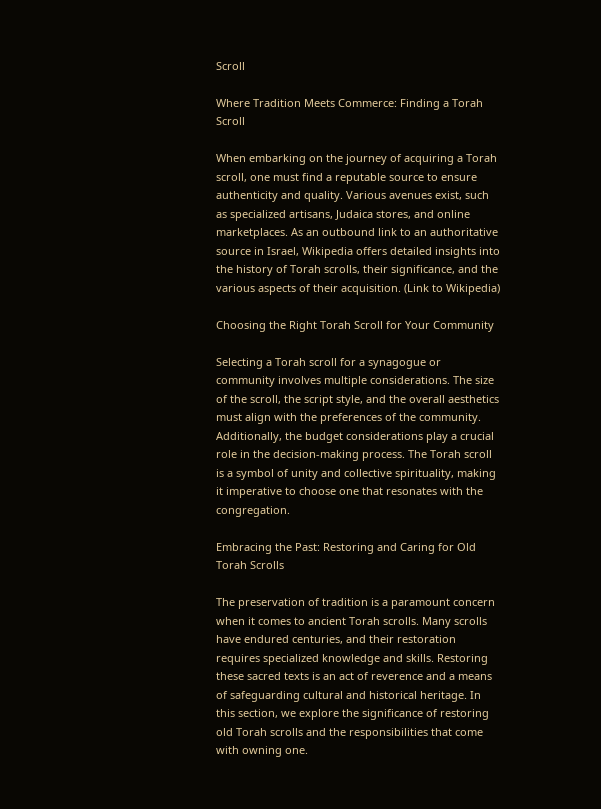Scroll

Where Tradition Meets Commerce: Finding a Torah Scroll

When embarking on the journey of acquiring a Torah scroll, one must find a reputable source to ensure authenticity and quality. Various avenues exist, such as specialized artisans, Judaica stores, and online marketplaces. As an outbound link to an authoritative source in Israel, Wikipedia offers detailed insights into the history of Torah scrolls, their significance, and the various aspects of their acquisition. (Link to Wikipedia)

Choosing the Right Torah Scroll for Your Community

Selecting a Torah scroll for a synagogue or community involves multiple considerations. The size of the scroll, the script style, and the overall aesthetics must align with the preferences of the community. Additionally, the budget considerations play a crucial role in the decision-making process. The Torah scroll is a symbol of unity and collective spirituality, making it imperative to choose one that resonates with the congregation.

Embracing the Past: Restoring and Caring for Old Torah Scrolls

The preservation of tradition is a paramount concern when it comes to ancient Torah scrolls. Many scrolls have endured centuries, and their restoration requires specialized knowledge and skills. Restoring these sacred texts is an act of reverence and a means of safeguarding cultural and historical heritage. In this section, we explore the significance of restoring old Torah scrolls and the responsibilities that come with owning one.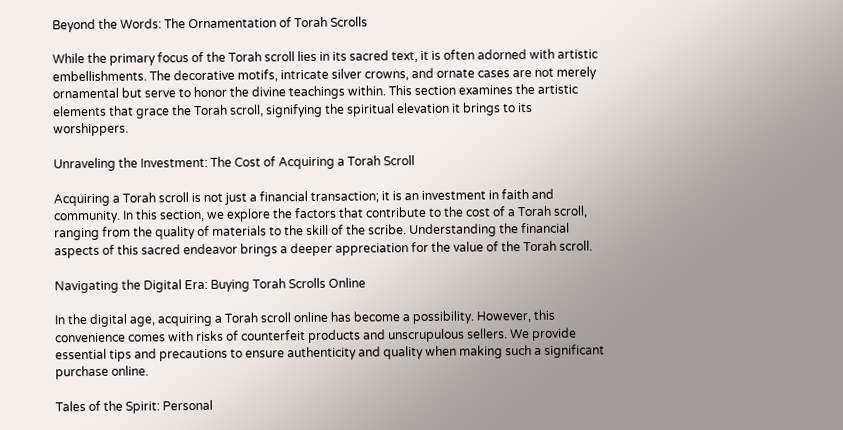Beyond the Words: The Ornamentation of Torah Scrolls

While the primary focus of the Torah scroll lies in its sacred text, it is often adorned with artistic embellishments. The decorative motifs, intricate silver crowns, and ornate cases are not merely ornamental but serve to honor the divine teachings within. This section examines the artistic elements that grace the Torah scroll, signifying the spiritual elevation it brings to its worshippers.

Unraveling the Investment: The Cost of Acquiring a Torah Scroll

Acquiring a Torah scroll is not just a financial transaction; it is an investment in faith and community. In this section, we explore the factors that contribute to the cost of a Torah scroll, ranging from the quality of materials to the skill of the scribe. Understanding the financial aspects of this sacred endeavor brings a deeper appreciation for the value of the Torah scroll.

Navigating the Digital Era: Buying Torah Scrolls Online

In the digital age, acquiring a Torah scroll online has become a possibility. However, this convenience comes with risks of counterfeit products and unscrupulous sellers. We provide essential tips and precautions to ensure authenticity and quality when making such a significant purchase online.

Tales of the Spirit: Personal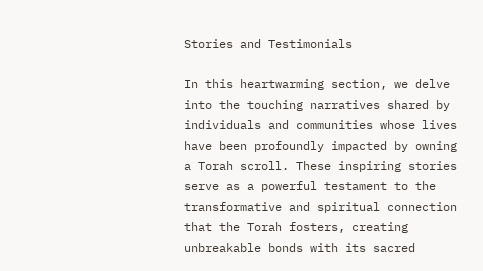Stories and Testimonials

In this heartwarming section, we delve into the touching narratives shared by individuals and communities whose lives have been profoundly impacted by owning a Torah scroll. These inspiring stories serve as a powerful testament to the transformative and spiritual connection that the Torah fosters, creating unbreakable bonds with its sacred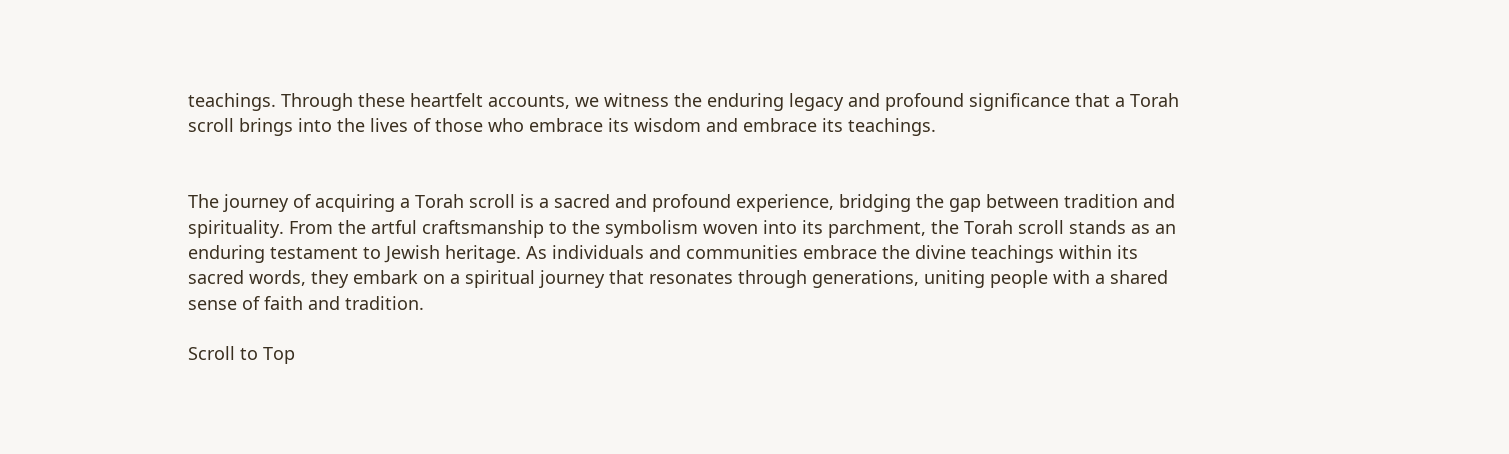teachings. Through these heartfelt accounts, we witness the enduring legacy and profound significance that a Torah scroll brings into the lives of those who embrace its wisdom and embrace its teachings.


The journey of acquiring a Torah scroll is a sacred and profound experience, bridging the gap between tradition and spirituality. From the artful craftsmanship to the symbolism woven into its parchment, the Torah scroll stands as an enduring testament to Jewish heritage. As individuals and communities embrace the divine teachings within its sacred words, they embark on a spiritual journey that resonates through generations, uniting people with a shared sense of faith and tradition.

Scroll to Top